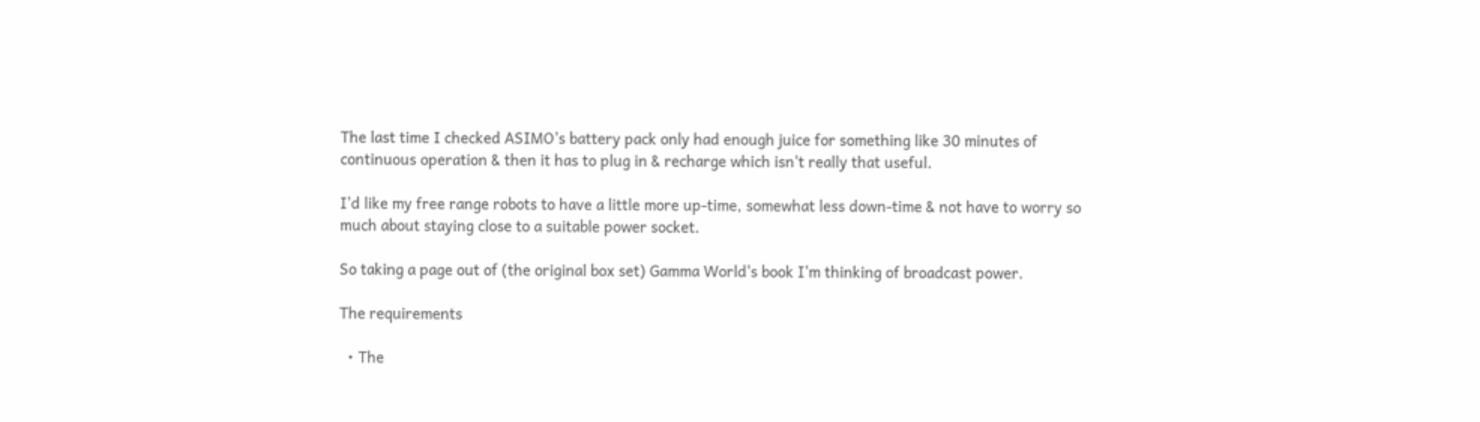The last time I checked ASIMO's battery pack only had enough juice for something like 30 minutes of continuous operation & then it has to plug in & recharge which isn't really that useful.

I'd like my free range robots to have a little more up-time, somewhat less down-time & not have to worry so much about staying close to a suitable power socket.

So taking a page out of (the original box set) Gamma World's book I'm thinking of broadcast power.

The requirements

  • The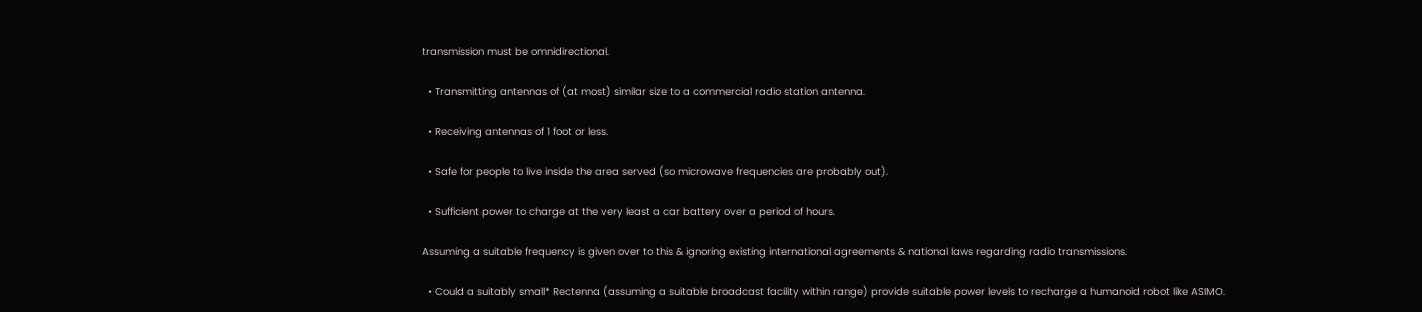transmission must be omnidirectional.

  • Transmitting antennas of (at most) similar size to a commercial radio station antenna.

  • Receiving antennas of 1 foot or less.

  • Safe for people to live inside the area served (so microwave frequencies are probably out).

  • Sufficient power to charge at the very least a car battery over a period of hours.

Assuming a suitable frequency is given over to this & ignoring existing international agreements & national laws regarding radio transmissions.

  • Could a suitably small* Rectenna (assuming a suitable broadcast facility within range) provide suitable power levels to recharge a humanoid robot like ASIMO.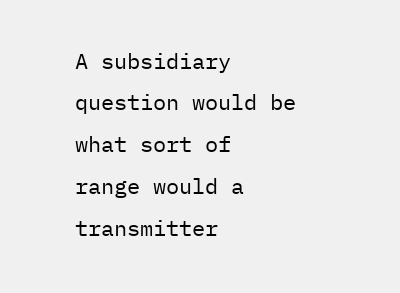A subsidiary question would be what sort of range would a transmitter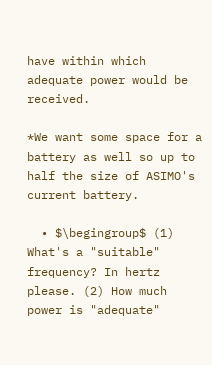have within which adequate power would be received.

*We want some space for a battery as well so up to half the size of ASIMO's current battery.

  • $\begingroup$ (1) What's a "suitable" frequency? In hertz please. (2) How much power is "adequate"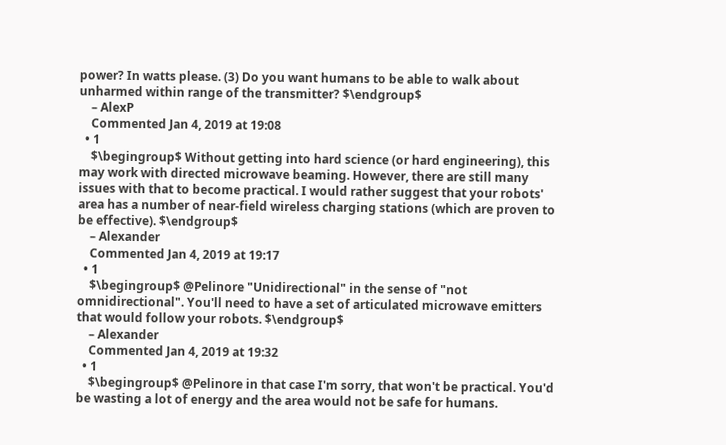power? In watts please. (3) Do you want humans to be able to walk about unharmed within range of the transmitter? $\endgroup$
    – AlexP
    Commented Jan 4, 2019 at 19:08
  • 1
    $\begingroup$ Without getting into hard science (or hard engineering), this may work with directed microwave beaming. However, there are still many issues with that to become practical. I would rather suggest that your robots' area has a number of near-field wireless charging stations (which are proven to be effective). $\endgroup$
    – Alexander
    Commented Jan 4, 2019 at 19:17
  • 1
    $\begingroup$ @Pelinore "Unidirectional" in the sense of "not omnidirectional". You'll need to have a set of articulated microwave emitters that would follow your robots. $\endgroup$
    – Alexander
    Commented Jan 4, 2019 at 19:32
  • 1
    $\begingroup$ @Pelinore in that case I'm sorry, that won't be practical. You'd be wasting a lot of energy and the area would not be safe for humans.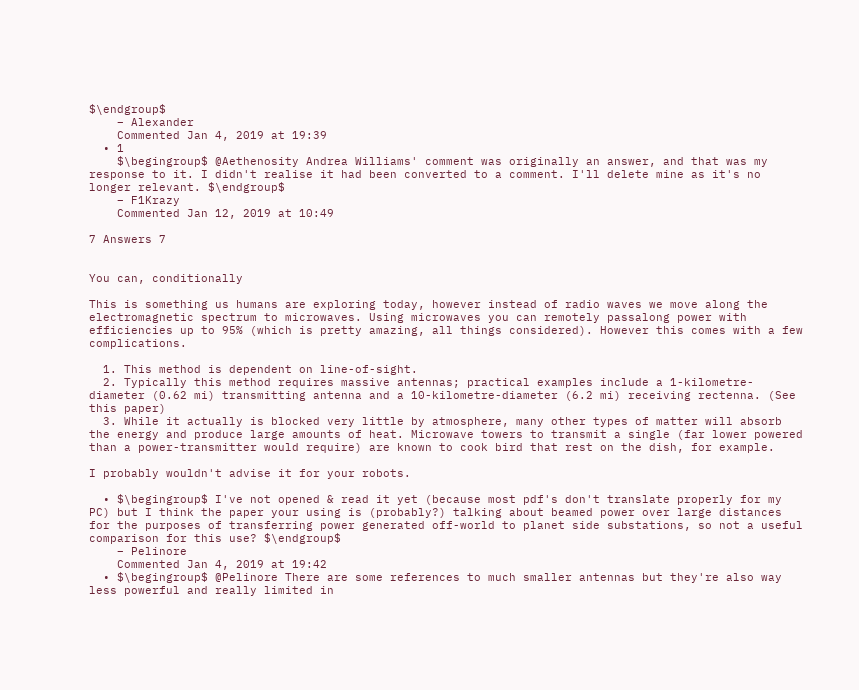$\endgroup$
    – Alexander
    Commented Jan 4, 2019 at 19:39
  • 1
    $\begingroup$ @Aethenosity Andrea Williams' comment was originally an answer, and that was my response to it. I didn't realise it had been converted to a comment. I'll delete mine as it's no longer relevant. $\endgroup$
    – F1Krazy
    Commented Jan 12, 2019 at 10:49

7 Answers 7


You can, conditionally

This is something us humans are exploring today, however instead of radio waves we move along the electromagnetic spectrum to microwaves. Using microwaves you can remotely passalong power with efficiencies up to 95% (which is pretty amazing, all things considered). However this comes with a few complications.

  1. This method is dependent on line-of-sight.
  2. Typically this method requires massive antennas; practical examples include a 1-kilometre-diameter (0.62 mi) transmitting antenna and a 10-kilometre-diameter (6.2 mi) receiving rectenna. (See this paper)
  3. While it actually is blocked very little by atmosphere, many other types of matter will absorb the energy and produce large amounts of heat. Microwave towers to transmit a single (far lower powered than a power-transmitter would require) are known to cook bird that rest on the dish, for example.

I probably wouldn't advise it for your robots.

  • $\begingroup$ I've not opened & read it yet (because most pdf's don't translate properly for my PC) but I think the paper your using is (probably?) talking about beamed power over large distances for the purposes of transferring power generated off-world to planet side substations, so not a useful comparison for this use? $\endgroup$
    – Pelinore
    Commented Jan 4, 2019 at 19:42
  • $\begingroup$ @Pelinore There are some references to much smaller antennas but they're also way less powerful and really limited in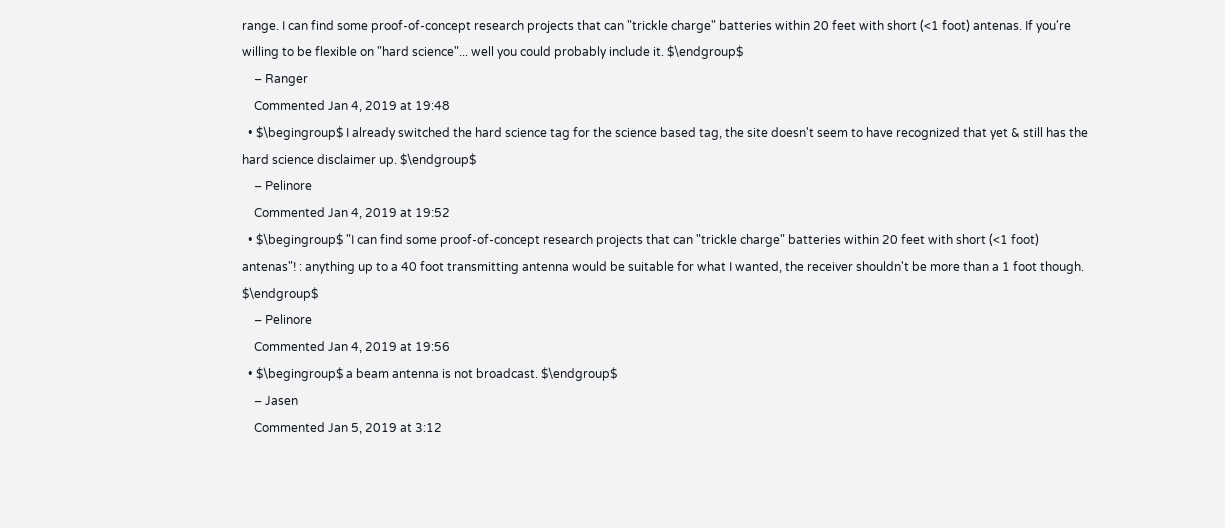range. I can find some proof-of-concept research projects that can "trickle charge" batteries within 20 feet with short (<1 foot) antenas. If you're willing to be flexible on "hard science"... well you could probably include it. $\endgroup$
    – Ranger
    Commented Jan 4, 2019 at 19:48
  • $\begingroup$ I already switched the hard science tag for the science based tag, the site doesn't seem to have recognized that yet & still has the hard science disclaimer up. $\endgroup$
    – Pelinore
    Commented Jan 4, 2019 at 19:52
  • $\begingroup$ "I can find some proof-of-concept research projects that can "trickle charge" batteries within 20 feet with short (<1 foot) antenas"! : anything up to a 40 foot transmitting antenna would be suitable for what I wanted, the receiver shouldn't be more than a 1 foot though. $\endgroup$
    – Pelinore
    Commented Jan 4, 2019 at 19:56
  • $\begingroup$ a beam antenna is not broadcast. $\endgroup$
    – Jasen
    Commented Jan 5, 2019 at 3:12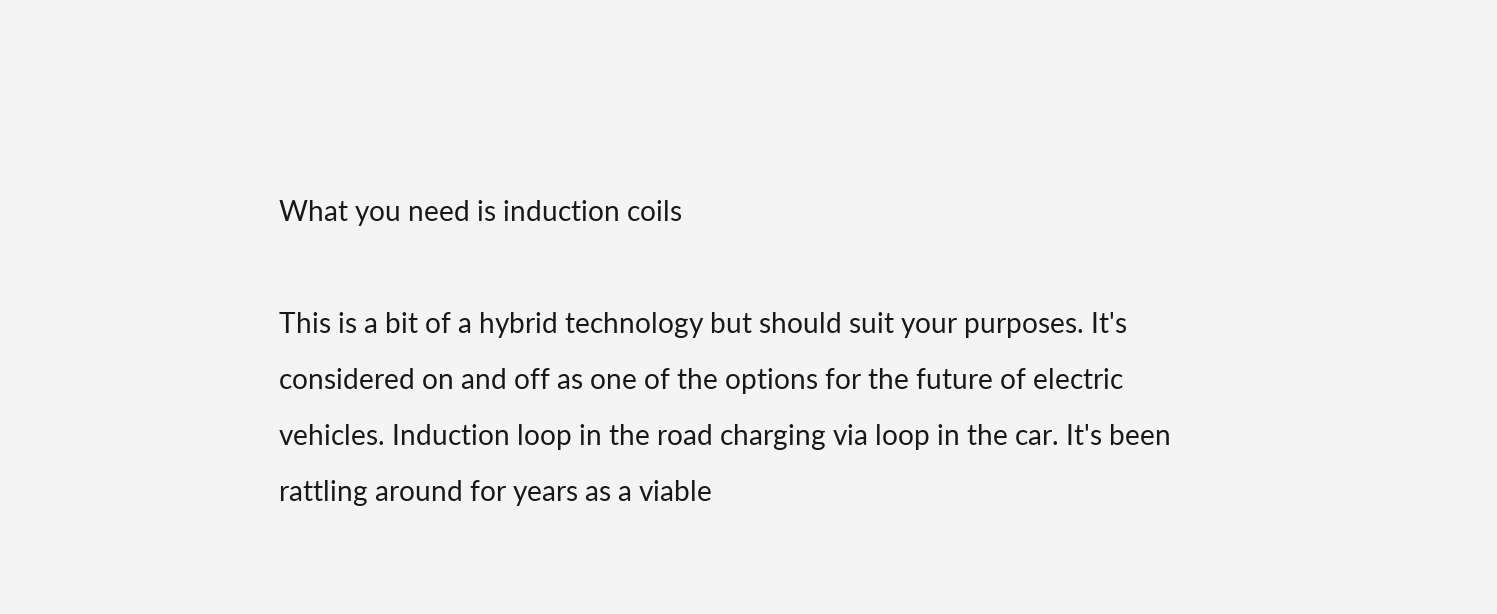What you need is induction coils

This is a bit of a hybrid technology but should suit your purposes. It's considered on and off as one of the options for the future of electric vehicles. Induction loop in the road charging via loop in the car. It's been rattling around for years as a viable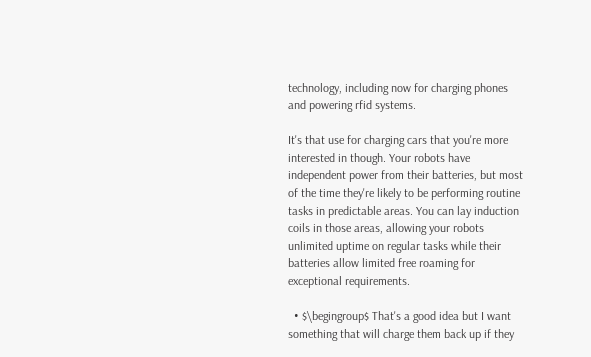technology, including now for charging phones and powering rfid systems.

It's that use for charging cars that you're more interested in though. Your robots have independent power from their batteries, but most of the time they're likely to be performing routine tasks in predictable areas. You can lay induction coils in those areas, allowing your robots unlimited uptime on regular tasks while their batteries allow limited free roaming for exceptional requirements.

  • $\begingroup$ That's a good idea but I want something that will charge them back up if they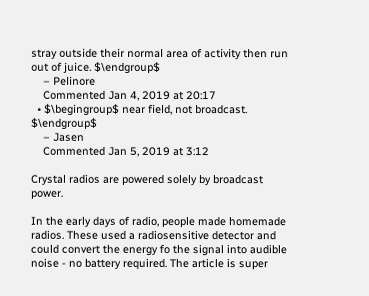stray outside their normal area of activity then run out of juice. $\endgroup$
    – Pelinore
    Commented Jan 4, 2019 at 20:17
  • $\begingroup$ near field, not broadcast. $\endgroup$
    – Jasen
    Commented Jan 5, 2019 at 3:12

Crystal radios are powered solely by broadcast power.

In the early days of radio, people made homemade radios. These used a radiosensitive detector and could convert the energy fo the signal into audible noise - no battery required. The article is super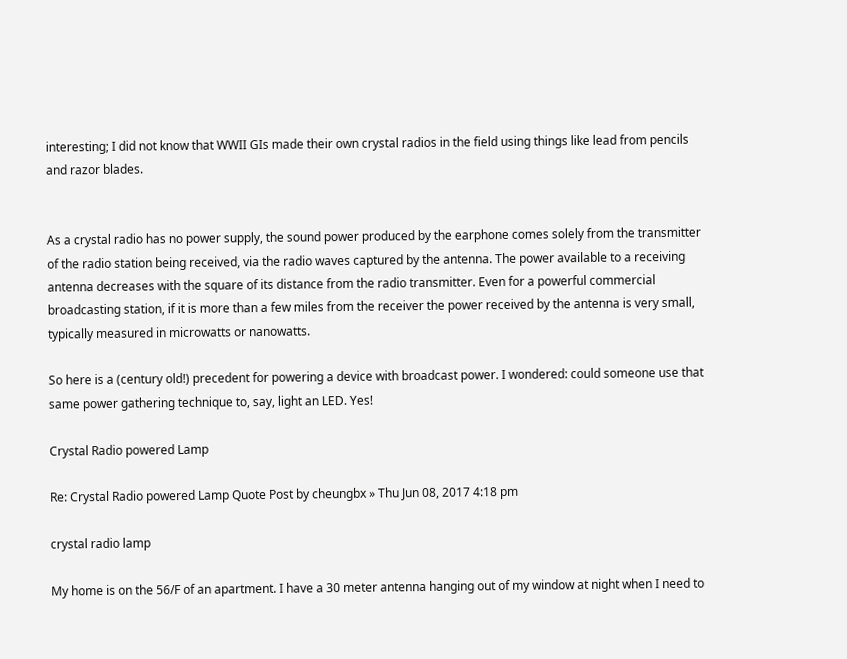interesting; I did not know that WWII GIs made their own crystal radios in the field using things like lead from pencils and razor blades.


As a crystal radio has no power supply, the sound power produced by the earphone comes solely from the transmitter of the radio station being received, via the radio waves captured by the antenna. The power available to a receiving antenna decreases with the square of its distance from the radio transmitter. Even for a powerful commercial broadcasting station, if it is more than a few miles from the receiver the power received by the antenna is very small, typically measured in microwatts or nanowatts.

So here is a (century old!) precedent for powering a device with broadcast power. I wondered: could someone use that same power gathering technique to, say, light an LED. Yes!

Crystal Radio powered Lamp

Re: Crystal Radio powered Lamp Quote Post by cheungbx » Thu Jun 08, 2017 4:18 pm

crystal radio lamp

My home is on the 56/F of an apartment. I have a 30 meter antenna hanging out of my window at night when I need to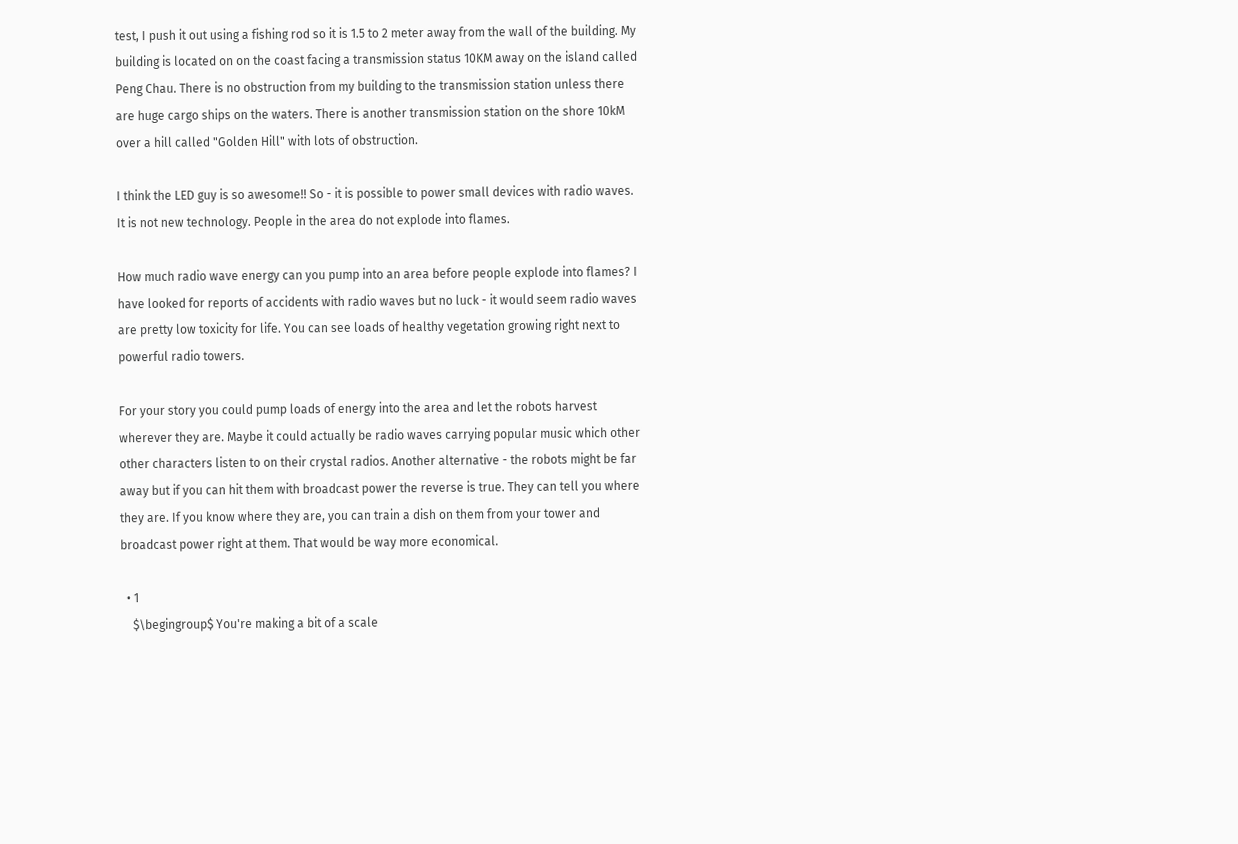test, I push it out using a fishing rod so it is 1.5 to 2 meter away from the wall of the building. My building is located on on the coast facing a transmission status 10KM away on the island called Peng Chau. There is no obstruction from my building to the transmission station unless there are huge cargo ships on the waters. There is another transmission station on the shore 10kM over a hill called "Golden Hill" with lots of obstruction.

I think the LED guy is so awesome!! So - it is possible to power small devices with radio waves. It is not new technology. People in the area do not explode into flames.

How much radio wave energy can you pump into an area before people explode into flames? I have looked for reports of accidents with radio waves but no luck - it would seem radio waves are pretty low toxicity for life. You can see loads of healthy vegetation growing right next to powerful radio towers.

For your story you could pump loads of energy into the area and let the robots harvest wherever they are. Maybe it could actually be radio waves carrying popular music which other other characters listen to on their crystal radios. Another alternative - the robots might be far away but if you can hit them with broadcast power the reverse is true. They can tell you where they are. If you know where they are, you can train a dish on them from your tower and broadcast power right at them. That would be way more economical.

  • 1
    $\begingroup$ You're making a bit of a scale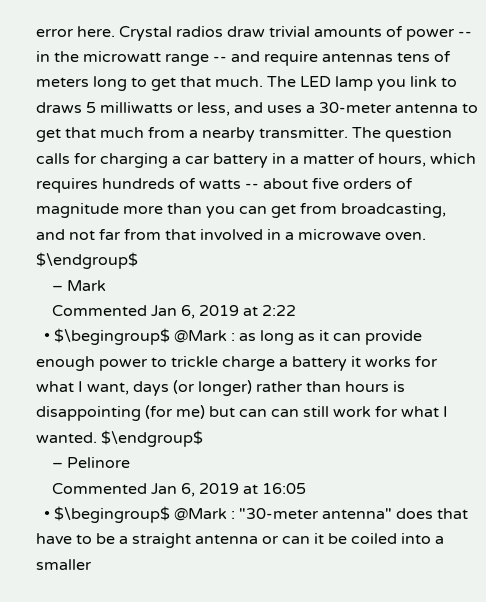error here. Crystal radios draw trivial amounts of power -- in the microwatt range -- and require antennas tens of meters long to get that much. The LED lamp you link to draws 5 milliwatts or less, and uses a 30-meter antenna to get that much from a nearby transmitter. The question calls for charging a car battery in a matter of hours, which requires hundreds of watts -- about five orders of magnitude more than you can get from broadcasting, and not far from that involved in a microwave oven. $\endgroup$
    – Mark
    Commented Jan 6, 2019 at 2:22
  • $\begingroup$ @Mark : as long as it can provide enough power to trickle charge a battery it works for what I want, days (or longer) rather than hours is disappointing (for me) but can can still work for what I wanted. $\endgroup$
    – Pelinore
    Commented Jan 6, 2019 at 16:05
  • $\begingroup$ @Mark : "30-meter antenna" does that have to be a straight antenna or can it be coiled into a smaller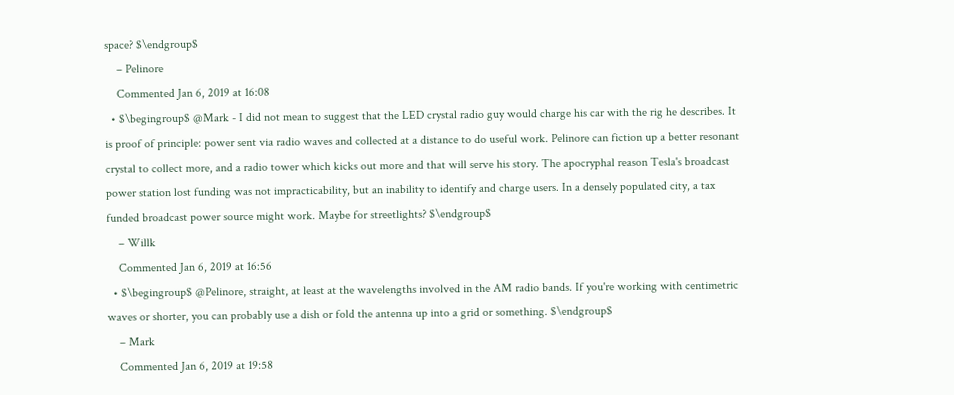space? $\endgroup$
    – Pelinore
    Commented Jan 6, 2019 at 16:08
  • $\begingroup$ @Mark - I did not mean to suggest that the LED crystal radio guy would charge his car with the rig he describes. It is proof of principle: power sent via radio waves and collected at a distance to do useful work. Pelinore can fiction up a better resonant crystal to collect more, and a radio tower which kicks out more and that will serve his story. The apocryphal reason Tesla's broadcast power station lost funding was not impracticability, but an inability to identify and charge users. In a densely populated city, a tax funded broadcast power source might work. Maybe for streetlights? $\endgroup$
    – Willk
    Commented Jan 6, 2019 at 16:56
  • $\begingroup$ @Pelinore, straight, at least at the wavelengths involved in the AM radio bands. If you're working with centimetric waves or shorter, you can probably use a dish or fold the antenna up into a grid or something. $\endgroup$
    – Mark
    Commented Jan 6, 2019 at 19:58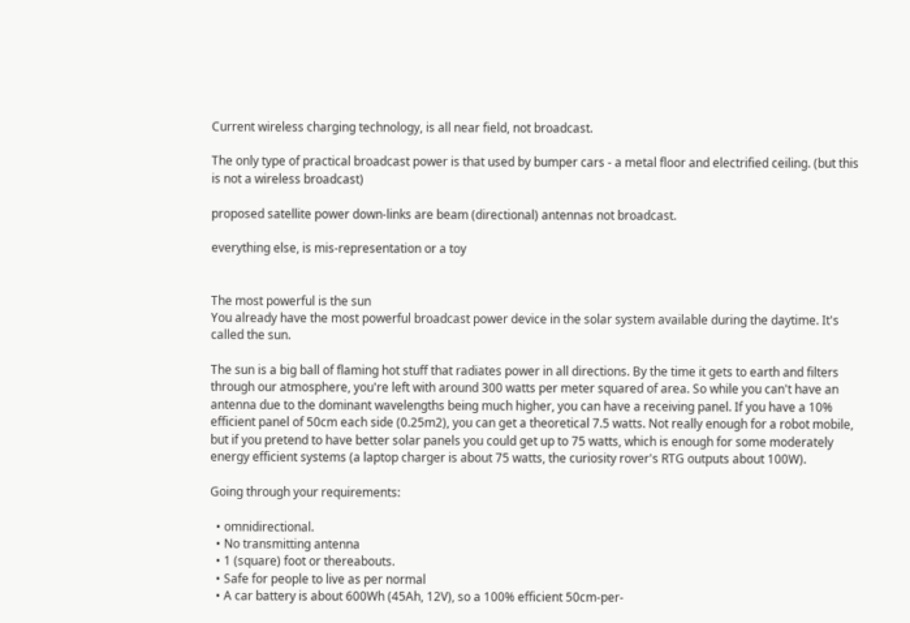Current wireless charging technology, is all near field, not broadcast.

The only type of practical broadcast power is that used by bumper cars - a metal floor and electrified ceiling. (but this is not a wireless broadcast)

proposed satellite power down-links are beam (directional) antennas not broadcast.

everything else, is mis-representation or a toy


The most powerful is the sun
You already have the most powerful broadcast power device in the solar system available during the daytime. It's called the sun.

The sun is a big ball of flaming hot stuff that radiates power in all directions. By the time it gets to earth and filters through our atmosphere, you're left with around 300 watts per meter squared of area. So while you can't have an antenna due to the dominant wavelengths being much higher, you can have a receiving panel. If you have a 10% efficient panel of 50cm each side (0.25m2), you can get a theoretical 7.5 watts. Not really enough for a robot mobile, but if you pretend to have better solar panels you could get up to 75 watts, which is enough for some moderately energy efficient systems (a laptop charger is about 75 watts, the curiosity rover's RTG outputs about 100W).

Going through your requirements:

  • omnidirectional.
  • No transmitting antenna
  • 1 (square) foot or thereabouts.
  • Safe for people to live as per normal
  • A car battery is about 600Wh (45Ah, 12V), so a 100% efficient 50cm-per-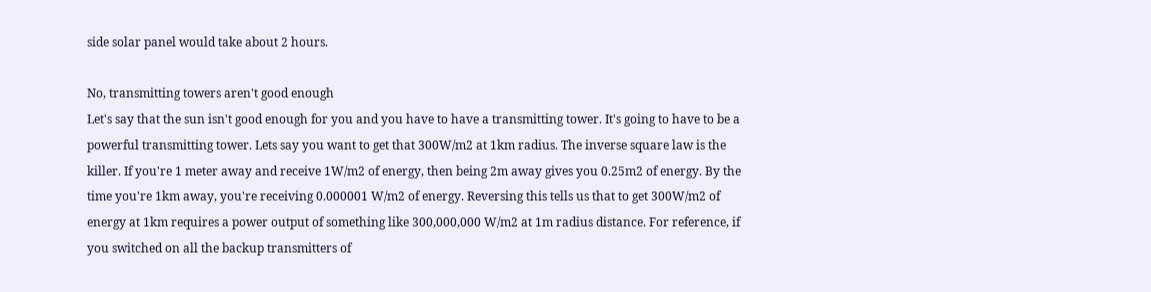side solar panel would take about 2 hours.

No, transmitting towers aren't good enough
Let's say that the sun isn't good enough for you and you have to have a transmitting tower. It's going to have to be a powerful transmitting tower. Lets say you want to get that 300W/m2 at 1km radius. The inverse square law is the killer. If you're 1 meter away and receive 1W/m2 of energy, then being 2m away gives you 0.25m2 of energy. By the time you're 1km away, you're receiving 0.000001 W/m2 of energy. Reversing this tells us that to get 300W/m2 of energy at 1km requires a power output of something like 300,000,000 W/m2 at 1m radius distance. For reference, if you switched on all the backup transmitters of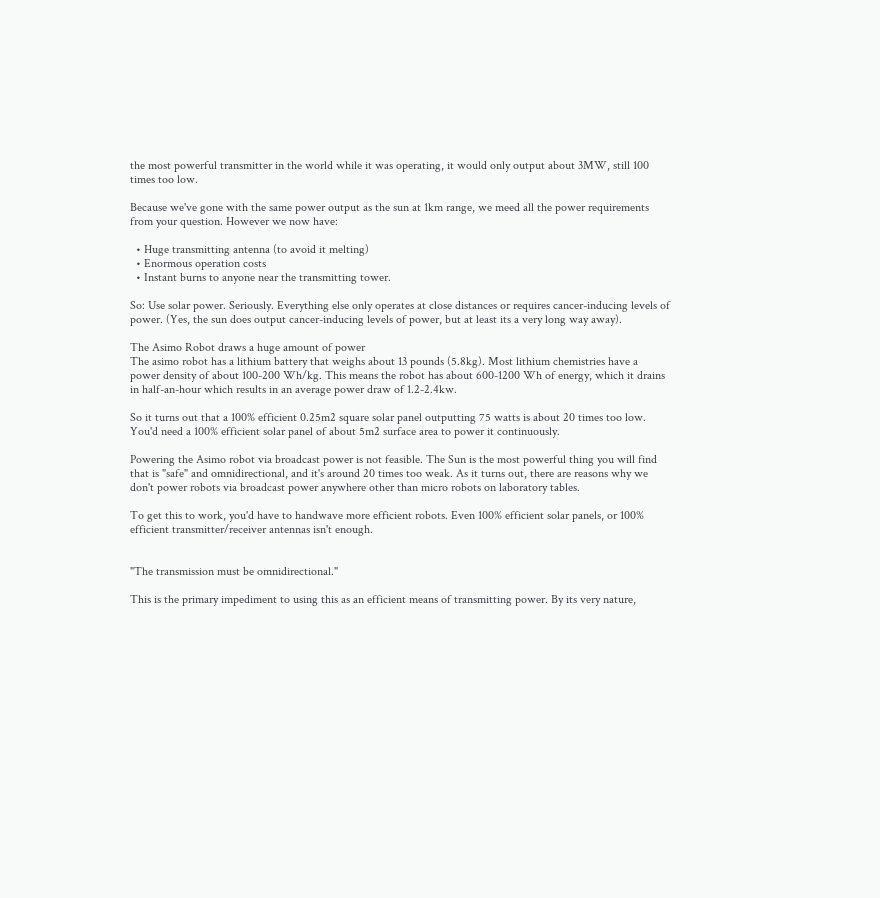the most powerful transmitter in the world while it was operating, it would only output about 3MW, still 100 times too low.

Because we've gone with the same power output as the sun at 1km range, we meed all the power requirements from your question. However we now have:

  • Huge transmitting antenna (to avoid it melting)
  • Enormous operation costs
  • Instant burns to anyone near the transmitting tower.

So: Use solar power. Seriously. Everything else only operates at close distances or requires cancer-inducing levels of power. (Yes, the sun does output cancer-inducing levels of power, but at least its a very long way away).

The Asimo Robot draws a huge amount of power
The asimo robot has a lithium battery that weighs about 13 pounds (5.8kg). Most lithium chemistries have a power density of about 100-200 Wh/kg. This means the robot has about 600-1200 Wh of energy, which it drains in half-an-hour which results in an average power draw of 1.2-2.4kw.

So it turns out that a 100% efficient 0.25m2 square solar panel outputting 75 watts is about 20 times too low. You'd need a 100% efficient solar panel of about 5m2 surface area to power it continuously.

Powering the Asimo robot via broadcast power is not feasible. The Sun is the most powerful thing you will find that is "safe" and omnidirectional, and it's around 20 times too weak. As it turns out, there are reasons why we don't power robots via broadcast power anywhere other than micro robots on laboratory tables.

To get this to work, you'd have to handwave more efficient robots. Even 100% efficient solar panels, or 100% efficient transmitter/receiver antennas isn't enough.


"The transmission must be omnidirectional."

This is the primary impediment to using this as an efficient means of transmitting power. By its very nature,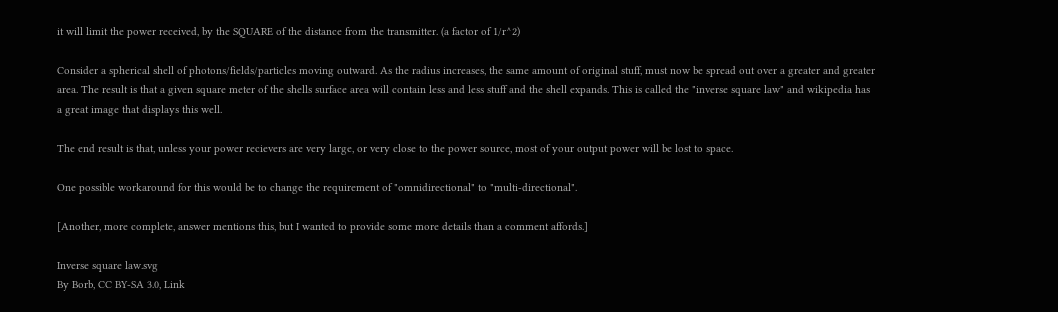it will limit the power received, by the SQUARE of the distance from the transmitter. (a factor of 1/r^2)

Consider a spherical shell of photons/fields/particles moving outward. As the radius increases, the same amount of original stuff, must now be spread out over a greater and greater area. The result is that a given square meter of the shells surface area will contain less and less stuff and the shell expands. This is called the "inverse square law" and wikipedia has a great image that displays this well.

The end result is that, unless your power recievers are very large, or very close to the power source, most of your output power will be lost to space.

One possible workaround for this would be to change the requirement of "omnidirectional" to "multi-directional".

[Another, more complete, answer mentions this, but I wanted to provide some more details than a comment affords.]

Inverse square law.svg
By Borb, CC BY-SA 3.0, Link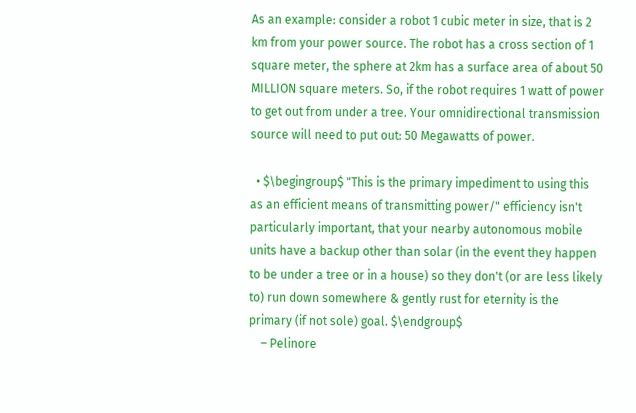As an example: consider a robot 1 cubic meter in size, that is 2 km from your power source. The robot has a cross section of 1 square meter, the sphere at 2km has a surface area of about 50 MILLION square meters. So, if the robot requires 1 watt of power to get out from under a tree. Your omnidirectional transmission source will need to put out: 50 Megawatts of power.

  • $\begingroup$ "This is the primary impediment to using this as an efficient means of transmitting power/" efficiency isn't particularly important, that your nearby autonomous mobile units have a backup other than solar (in the event they happen to be under a tree or in a house) so they don't (or are less likely to) run down somewhere & gently rust for eternity is the primary (if not sole) goal. $\endgroup$
    – Pelinore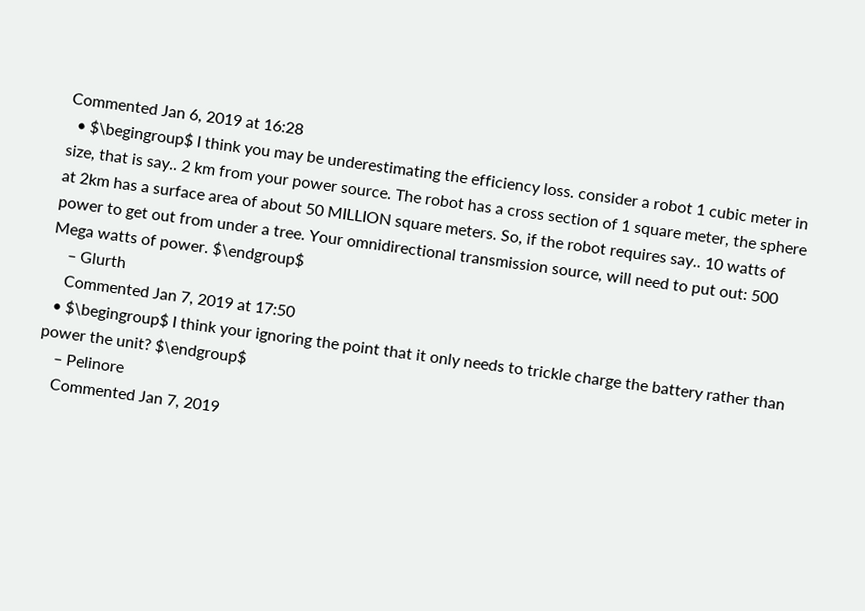Commented Jan 6, 2019 at 16:28
  • $\begingroup$ I think you may be underestimating the efficiency loss. consider a robot 1 cubic meter in size, that is say.. 2 km from your power source. The robot has a cross section of 1 square meter, the sphere at 2km has a surface area of about 50 MILLION square meters. So, if the robot requires say.. 10 watts of power to get out from under a tree. Your omnidirectional transmission source, will need to put out: 500 Mega watts of power. $\endgroup$
    – Glurth
    Commented Jan 7, 2019 at 17:50
  • $\begingroup$ I think your ignoring the point that it only needs to trickle charge the battery rather than power the unit? $\endgroup$
    – Pelinore
    Commented Jan 7, 2019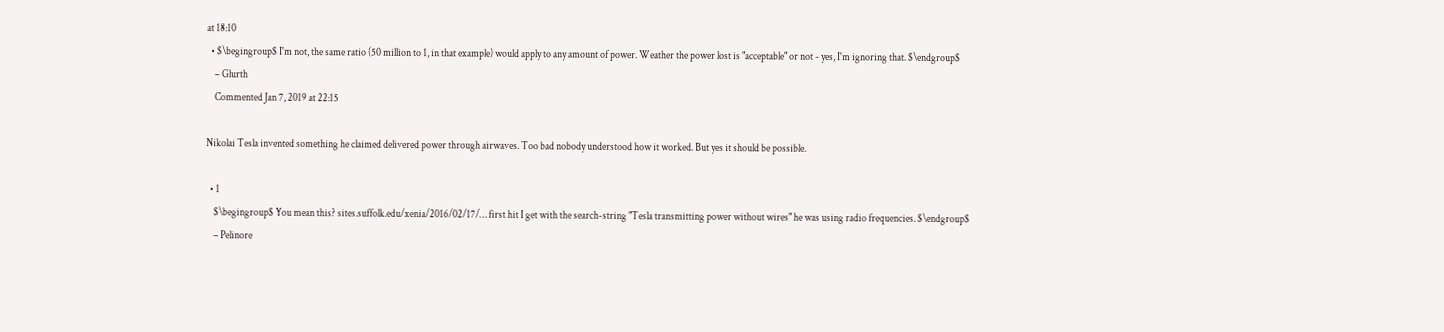at 18:10
  • $\begingroup$ I'm not, the same ratio (50 million to 1, in that example) would apply to any amount of power. Weather the power lost is "acceptable" or not - yes, I'm ignoring that. $\endgroup$
    – Glurth
    Commented Jan 7, 2019 at 22:15

Nikolai Tesla invented something he claimed delivered power through airwaves. Too bad nobody understood how it worked. But yes it should be possible.

  • 1
    $\begingroup$ You mean this? sites.suffolk.edu/xenia/2016/02/17/… first hit I get with the search-string "Tesla transmitting power without wires" he was using radio frequencies. $\endgroup$
    – Pelinore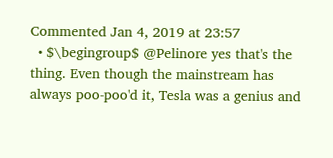Commented Jan 4, 2019 at 23:57
  • $\begingroup$ @Pelinore yes that's the thing. Even though the mainstream has always poo-poo'd it, Tesla was a genius and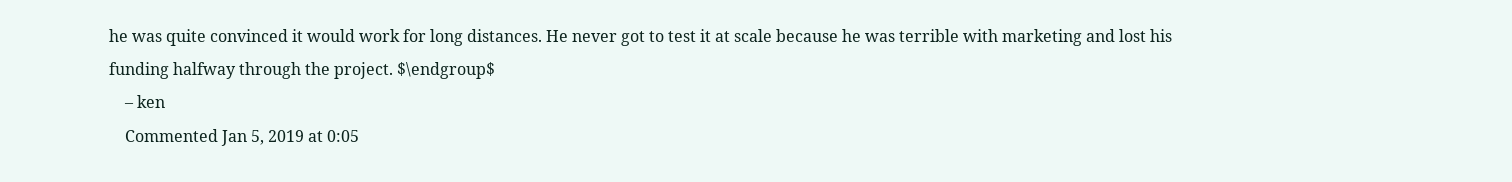he was quite convinced it would work for long distances. He never got to test it at scale because he was terrible with marketing and lost his funding halfway through the project. $\endgroup$
    – ken
    Commented Jan 5, 2019 at 0:05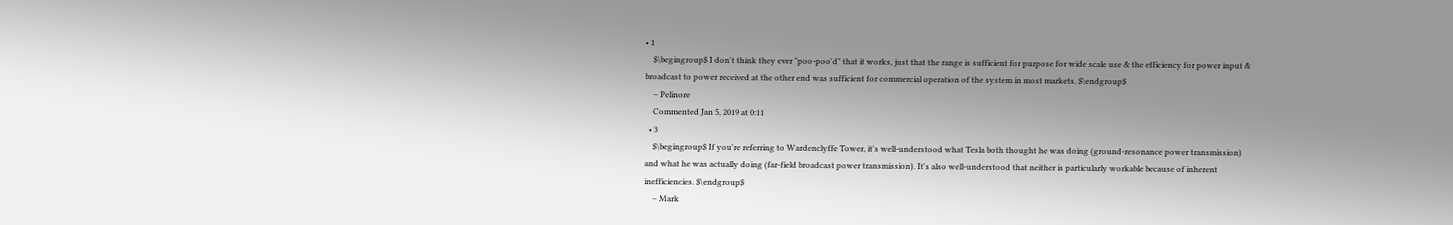• 1
    $\begingroup$ I don't think they ever "poo-poo'd" that it works, just that the range is sufficient for purpose for wide scale use & the efficiency for power input & broadcast to power received at the other end was sufficient for commercial operation of the system in most markets. $\endgroup$
    – Pelinore
    Commented Jan 5, 2019 at 0:11
  • 3
    $\begingroup$ If you're referring to Wardenclyffe Tower, it's well-understood what Tesla both thought he was doing (ground-resonance power transmission) and what he was actually doing (far-field broadcast power transmission). It's also well-understood that neither is particularly workable because of inherent inefficiencies. $\endgroup$
    – Mark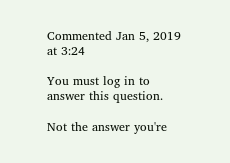Commented Jan 5, 2019 at 3:24

You must log in to answer this question.

Not the answer you're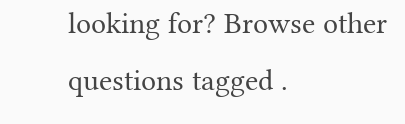looking for? Browse other questions tagged .